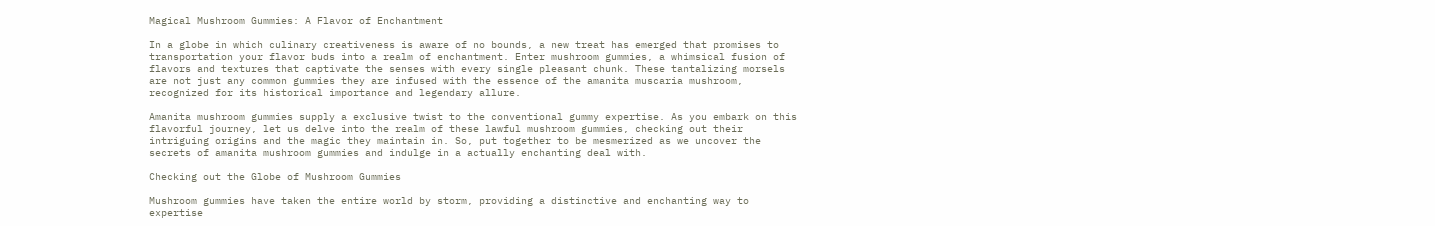Magical Mushroom Gummies: A Flavor of Enchantment

In a globe in which culinary creativeness is aware of no bounds, a new treat has emerged that promises to transportation your flavor buds into a realm of enchantment. Enter mushroom gummies, a whimsical fusion of flavors and textures that captivate the senses with every single pleasant chunk. These tantalizing morsels are not just any common gummies they are infused with the essence of the amanita muscaria mushroom, recognized for its historical importance and legendary allure.

Amanita mushroom gummies supply a exclusive twist to the conventional gummy expertise. As you embark on this flavorful journey, let us delve into the realm of these lawful mushroom gummies, checking out their intriguing origins and the magic they maintain in. So, put together to be mesmerized as we uncover the secrets of amanita mushroom gummies and indulge in a actually enchanting deal with.

Checking out the Globe of Mushroom Gummies

Mushroom gummies have taken the entire world by storm, providing a distinctive and enchanting way to expertise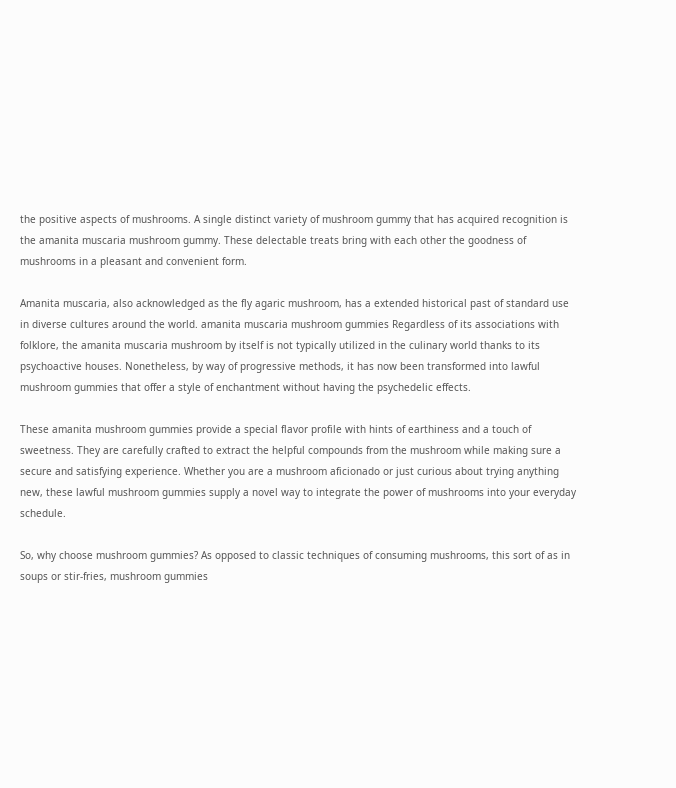the positive aspects of mushrooms. A single distinct variety of mushroom gummy that has acquired recognition is the amanita muscaria mushroom gummy. These delectable treats bring with each other the goodness of mushrooms in a pleasant and convenient form.

Amanita muscaria, also acknowledged as the fly agaric mushroom, has a extended historical past of standard use in diverse cultures around the world. amanita muscaria mushroom gummies Regardless of its associations with folklore, the amanita muscaria mushroom by itself is not typically utilized in the culinary world thanks to its psychoactive houses. Nonetheless, by way of progressive methods, it has now been transformed into lawful mushroom gummies that offer a style of enchantment without having the psychedelic effects.

These amanita mushroom gummies provide a special flavor profile with hints of earthiness and a touch of sweetness. They are carefully crafted to extract the helpful compounds from the mushroom while making sure a secure and satisfying experience. Whether you are a mushroom aficionado or just curious about trying anything new, these lawful mushroom gummies supply a novel way to integrate the power of mushrooms into your everyday schedule.

So, why choose mushroom gummies? As opposed to classic techniques of consuming mushrooms, this sort of as in soups or stir-fries, mushroom gummies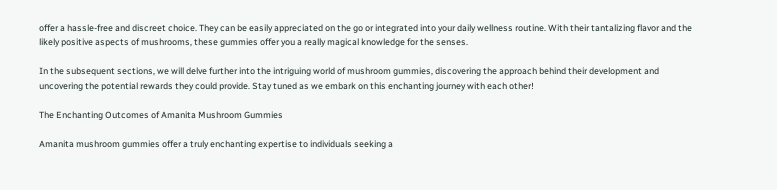offer a hassle-free and discreet choice. They can be easily appreciated on the go or integrated into your daily wellness routine. With their tantalizing flavor and the likely positive aspects of mushrooms, these gummies offer you a really magical knowledge for the senses.

In the subsequent sections, we will delve further into the intriguing world of mushroom gummies, discovering the approach behind their development and uncovering the potential rewards they could provide. Stay tuned as we embark on this enchanting journey with each other!

The Enchanting Outcomes of Amanita Mushroom Gummies

Amanita mushroom gummies offer a truly enchanting expertise to individuals seeking a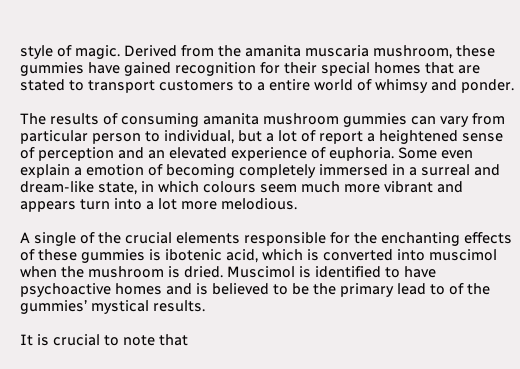style of magic. Derived from the amanita muscaria mushroom, these gummies have gained recognition for their special homes that are stated to transport customers to a entire world of whimsy and ponder.

The results of consuming amanita mushroom gummies can vary from particular person to individual, but a lot of report a heightened sense of perception and an elevated experience of euphoria. Some even explain a emotion of becoming completely immersed in a surreal and dream-like state, in which colours seem much more vibrant and appears turn into a lot more melodious.

A single of the crucial elements responsible for the enchanting effects of these gummies is ibotenic acid, which is converted into muscimol when the mushroom is dried. Muscimol is identified to have psychoactive homes and is believed to be the primary lead to of the gummies’ mystical results.

It is crucial to note that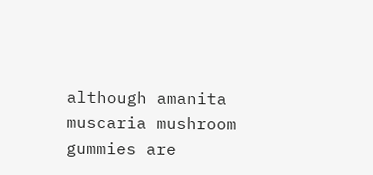although amanita muscaria mushroom gummies are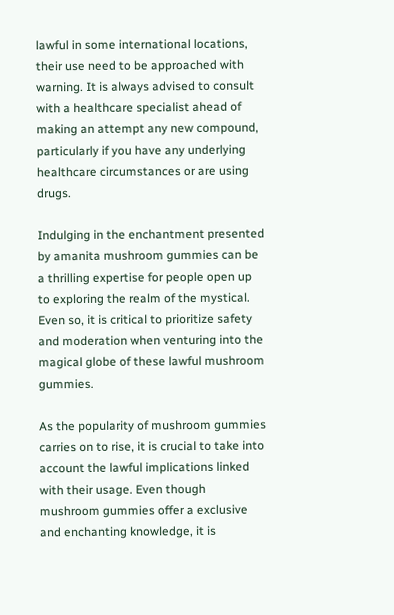lawful in some international locations, their use need to be approached with warning. It is always advised to consult with a healthcare specialist ahead of making an attempt any new compound, particularly if you have any underlying healthcare circumstances or are using drugs.

Indulging in the enchantment presented by amanita mushroom gummies can be a thrilling expertise for people open up to exploring the realm of the mystical. Even so, it is critical to prioritize safety and moderation when venturing into the magical globe of these lawful mushroom gummies.

As the popularity of mushroom gummies carries on to rise, it is crucial to take into account the lawful implications linked with their usage. Even though mushroom gummies offer a exclusive and enchanting knowledge, it is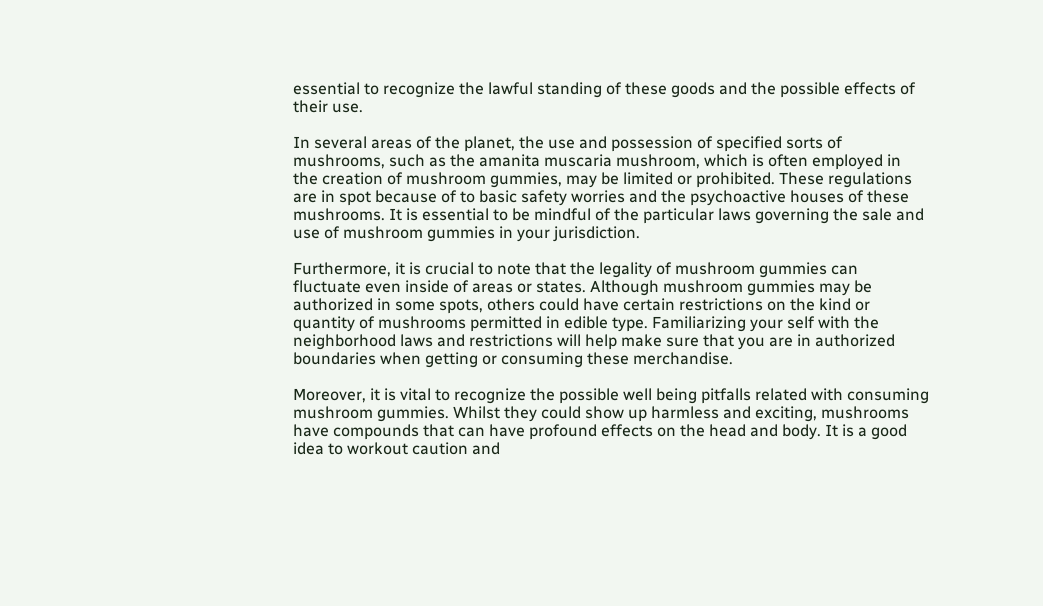essential to recognize the lawful standing of these goods and the possible effects of their use.

In several areas of the planet, the use and possession of specified sorts of mushrooms, such as the amanita muscaria mushroom, which is often employed in the creation of mushroom gummies, may be limited or prohibited. These regulations are in spot because of to basic safety worries and the psychoactive houses of these mushrooms. It is essential to be mindful of the particular laws governing the sale and use of mushroom gummies in your jurisdiction.

Furthermore, it is crucial to note that the legality of mushroom gummies can fluctuate even inside of areas or states. Although mushroom gummies may be authorized in some spots, others could have certain restrictions on the kind or quantity of mushrooms permitted in edible type. Familiarizing your self with the neighborhood laws and restrictions will help make sure that you are in authorized boundaries when getting or consuming these merchandise.

Moreover, it is vital to recognize the possible well being pitfalls related with consuming mushroom gummies. Whilst they could show up harmless and exciting, mushrooms have compounds that can have profound effects on the head and body. It is a good idea to workout caution and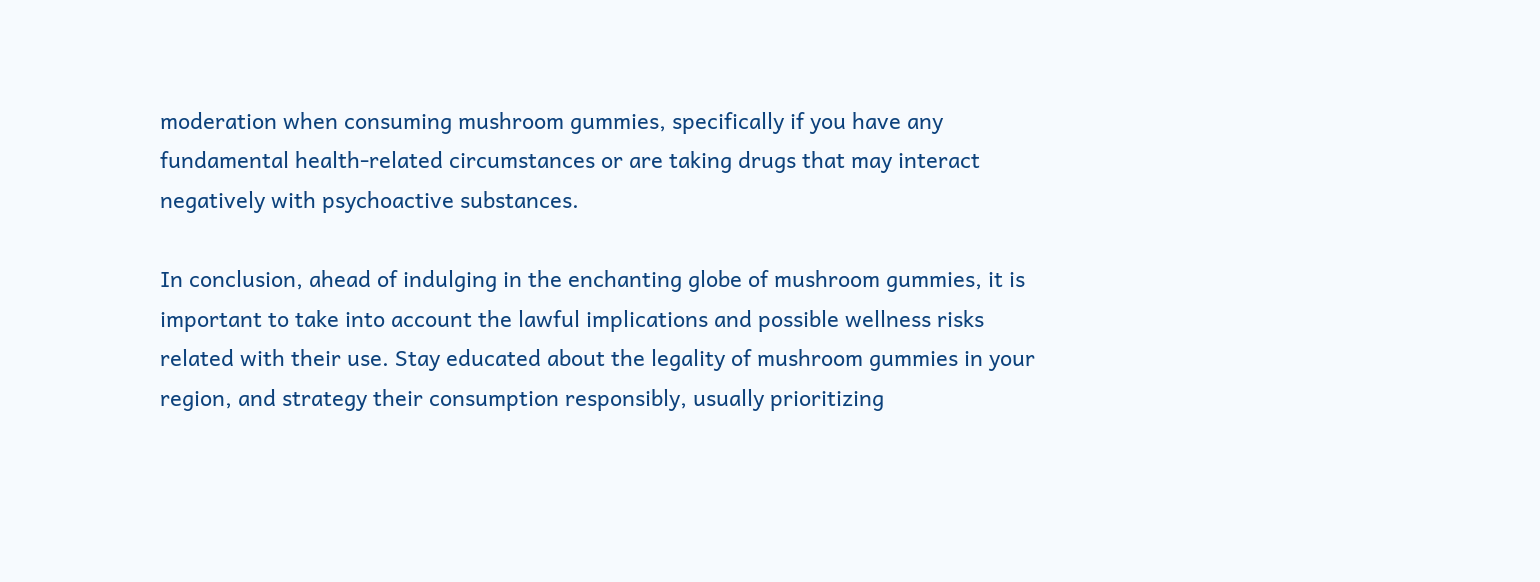moderation when consuming mushroom gummies, specifically if you have any fundamental health-related circumstances or are taking drugs that may interact negatively with psychoactive substances.

In conclusion, ahead of indulging in the enchanting globe of mushroom gummies, it is important to take into account the lawful implications and possible wellness risks related with their use. Stay educated about the legality of mushroom gummies in your region, and strategy their consumption responsibly, usually prioritizing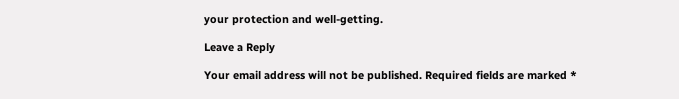your protection and well-getting.

Leave a Reply

Your email address will not be published. Required fields are marked *